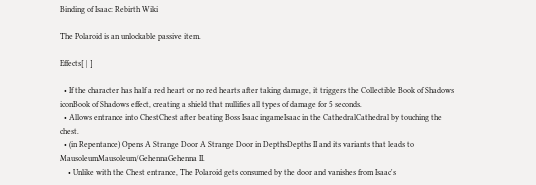Binding of Isaac: Rebirth Wiki

The Polaroid is an unlockable passive item.

Effects[ | ]

  • If the character has half a red heart or no red hearts after taking damage, it triggers the Collectible Book of Shadows iconBook of Shadows effect, creating a shield that nullifies all types of damage for 5 seconds.
  • Allows entrance into ChestChest after beating Boss Isaac ingameIsaac in the CathedralCathedral by touching the chest.
  • (in Repentance) Opens A Strange Door A Strange Door in DepthsDepths II and its variants that leads to MausoleumMausoleum/GehennaGehenna II.
    • Unlike with the Chest entrance, The Polaroid gets consumed by the door and vanishes from Isaac's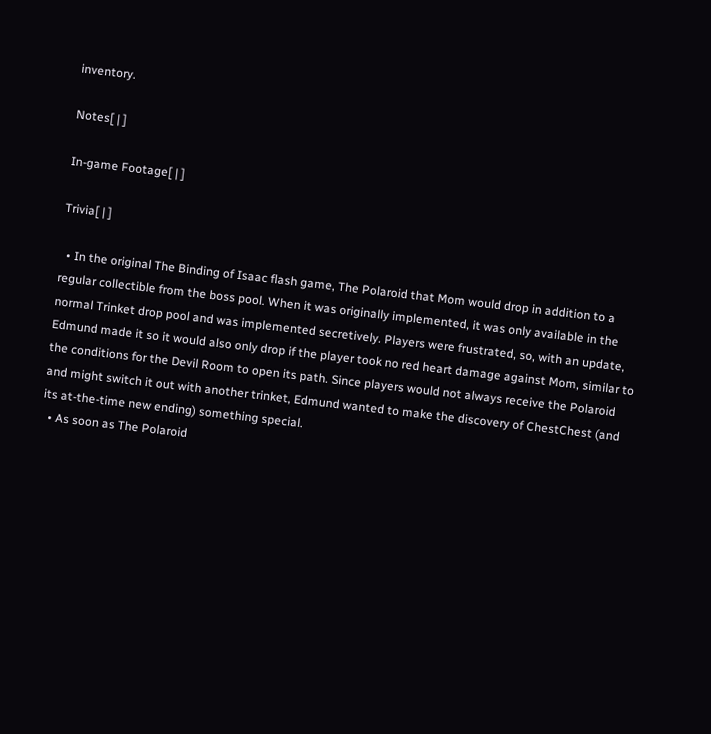inventory.

Notes[ | ]

In-game Footage[ | ]

Trivia[ | ]

  • In the original The Binding of Isaac flash game, The Polaroid that Mom would drop in addition to a regular collectible from the boss pool. When it was originally implemented, it was only available in the normal Trinket drop pool and was implemented secretively. Players were frustrated, so, with an update, Edmund made it so it would also only drop if the player took no red heart damage against Mom, similar to the conditions for the Devil Room to open its path. Since players would not always receive the Polaroid and might switch it out with another trinket, Edmund wanted to make the discovery of ChestChest (and its at-the-time new ending) something special.
  • As soon as The Polaroid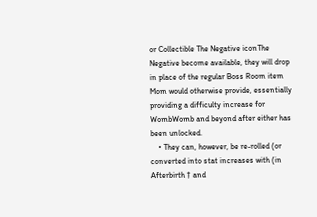or Collectible The Negative iconThe Negative become available, they will drop in place of the regular Boss Room item Mom would otherwise provide, essentially providing a difficulty increase for WombWomb and beyond after either has been unlocked.
    • They can, however, be re-rolled (or converted into stat increases with (in Afterbirth † and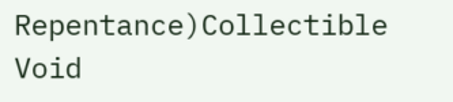Repentance)Collectible Void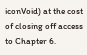iconVoid) at the cost of closing off access to Chapter 6.